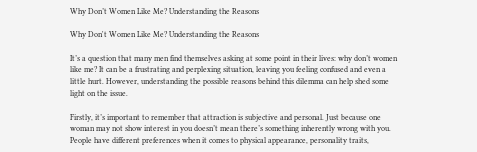Why Don’t Women Like Me? Understanding the Reasons

Why Don't Women Like Me? Understanding the Reasons

It’s a question that many men find themselves asking at some point in their lives: why don’t women like me? It can be a frustrating and perplexing situation, leaving you feeling confused and even a little hurt. However, understanding the possible reasons behind this dilemma can help shed some light on the issue.

Firstly, it’s important to remember that attraction is subjective and personal. Just because one woman may not show interest in you doesn’t mean there’s something inherently wrong with you. People have different preferences when it comes to physical appearance, personality traits,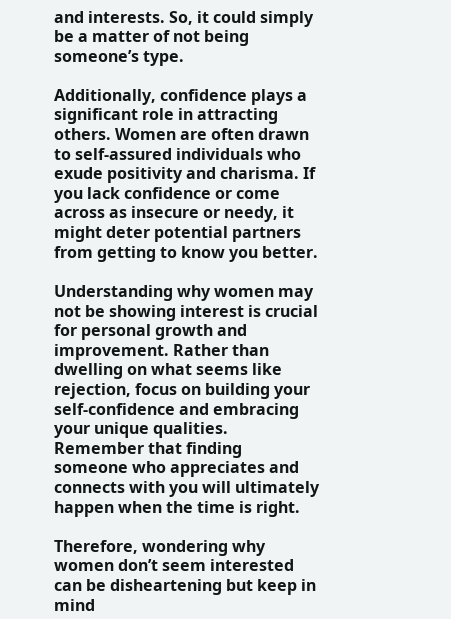and interests. So, it could simply be a matter of not being someone’s type.

Additionally, confidence plays a significant role in attracting others. Women are often drawn to self-assured individuals who exude positivity and charisma. If you lack confidence or come across as insecure or needy, it might deter potential partners from getting to know you better.

Understanding why women may not be showing interest is crucial for personal growth and improvement. Rather than dwelling on what seems like rejection, focus on building your self-confidence and embracing your unique qualities. Remember that finding someone who appreciates and connects with you will ultimately happen when the time is right.

Therefore, wondering why women don’t seem interested can be disheartening but keep in mind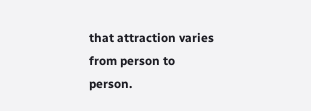that attraction varies from person to person.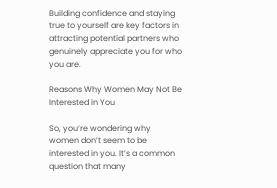Building confidence and staying true to yourself are key factors in attracting potential partners who genuinely appreciate you for who you are.

Reasons Why Women May Not Be Interested in You

So, you’re wondering why women don’t seem to be interested in you. It’s a common question that many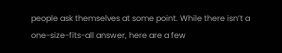people ask themselves at some point. While there isn’t a one-size-fits-all answer, here are a few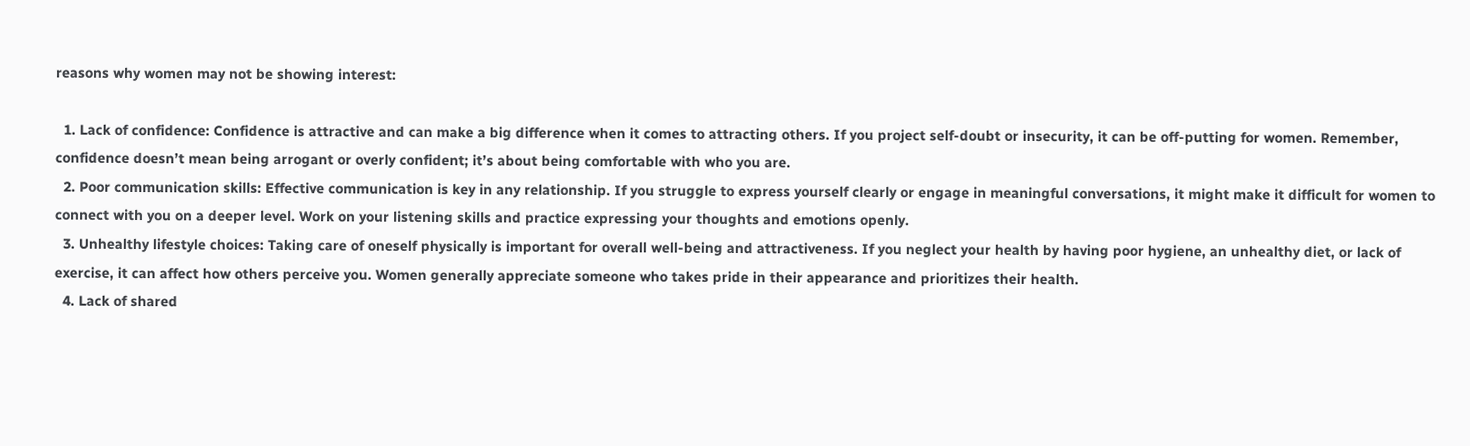reasons why women may not be showing interest:

  1. Lack of confidence: Confidence is attractive and can make a big difference when it comes to attracting others. If you project self-doubt or insecurity, it can be off-putting for women. Remember, confidence doesn’t mean being arrogant or overly confident; it’s about being comfortable with who you are.
  2. Poor communication skills: Effective communication is key in any relationship. If you struggle to express yourself clearly or engage in meaningful conversations, it might make it difficult for women to connect with you on a deeper level. Work on your listening skills and practice expressing your thoughts and emotions openly.
  3. Unhealthy lifestyle choices: Taking care of oneself physically is important for overall well-being and attractiveness. If you neglect your health by having poor hygiene, an unhealthy diet, or lack of exercise, it can affect how others perceive you. Women generally appreciate someone who takes pride in their appearance and prioritizes their health.
  4. Lack of shared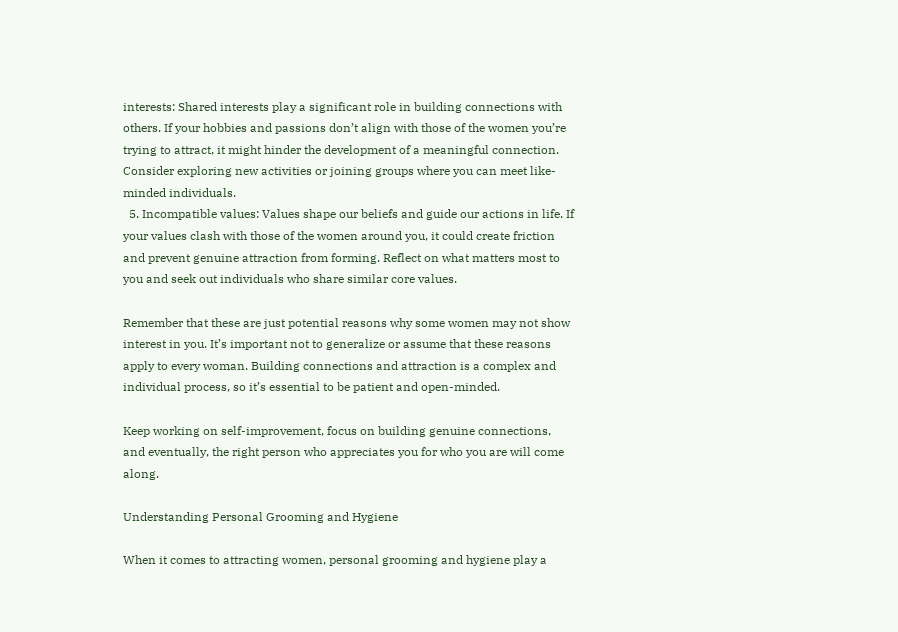interests: Shared interests play a significant role in building connections with others. If your hobbies and passions don’t align with those of the women you’re trying to attract, it might hinder the development of a meaningful connection. Consider exploring new activities or joining groups where you can meet like-minded individuals.
  5. Incompatible values: Values shape our beliefs and guide our actions in life. If your values clash with those of the women around you, it could create friction and prevent genuine attraction from forming. Reflect on what matters most to you and seek out individuals who share similar core values.

Remember that these are just potential reasons why some women may not show interest in you. It’s important not to generalize or assume that these reasons apply to every woman. Building connections and attraction is a complex and individual process, so it’s essential to be patient and open-minded.

Keep working on self-improvement, focus on building genuine connections, and eventually, the right person who appreciates you for who you are will come along.

Understanding Personal Grooming and Hygiene

When it comes to attracting women, personal grooming and hygiene play a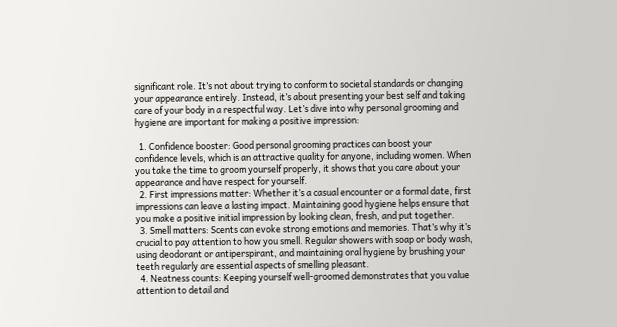significant role. It’s not about trying to conform to societal standards or changing your appearance entirely. Instead, it’s about presenting your best self and taking care of your body in a respectful way. Let’s dive into why personal grooming and hygiene are important for making a positive impression:

  1. Confidence booster: Good personal grooming practices can boost your confidence levels, which is an attractive quality for anyone, including women. When you take the time to groom yourself properly, it shows that you care about your appearance and have respect for yourself.
  2. First impressions matter: Whether it’s a casual encounter or a formal date, first impressions can leave a lasting impact. Maintaining good hygiene helps ensure that you make a positive initial impression by looking clean, fresh, and put together.
  3. Smell matters: Scents can evoke strong emotions and memories. That’s why it’s crucial to pay attention to how you smell. Regular showers with soap or body wash, using deodorant or antiperspirant, and maintaining oral hygiene by brushing your teeth regularly are essential aspects of smelling pleasant.
  4. Neatness counts: Keeping yourself well-groomed demonstrates that you value attention to detail and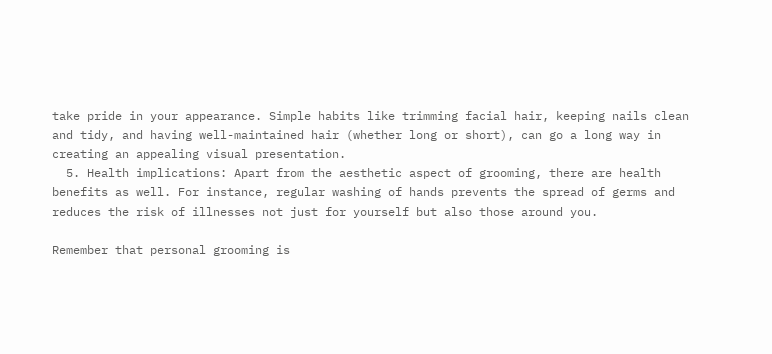take pride in your appearance. Simple habits like trimming facial hair, keeping nails clean and tidy, and having well-maintained hair (whether long or short), can go a long way in creating an appealing visual presentation.
  5. Health implications: Apart from the aesthetic aspect of grooming, there are health benefits as well. For instance, regular washing of hands prevents the spread of germs and reduces the risk of illnesses not just for yourself but also those around you.

Remember that personal grooming is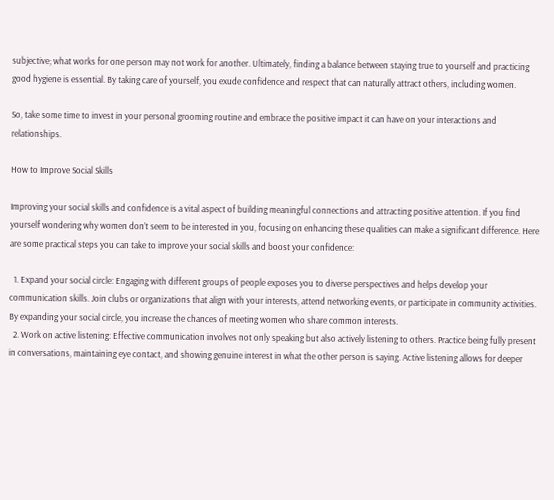subjective; what works for one person may not work for another. Ultimately, finding a balance between staying true to yourself and practicing good hygiene is essential. By taking care of yourself, you exude confidence and respect that can naturally attract others, including women.

So, take some time to invest in your personal grooming routine and embrace the positive impact it can have on your interactions and relationships.

How to Improve Social Skills

Improving your social skills and confidence is a vital aspect of building meaningful connections and attracting positive attention. If you find yourself wondering why women don’t seem to be interested in you, focusing on enhancing these qualities can make a significant difference. Here are some practical steps you can take to improve your social skills and boost your confidence:

  1. Expand your social circle: Engaging with different groups of people exposes you to diverse perspectives and helps develop your communication skills. Join clubs or organizations that align with your interests, attend networking events, or participate in community activities. By expanding your social circle, you increase the chances of meeting women who share common interests.
  2. Work on active listening: Effective communication involves not only speaking but also actively listening to others. Practice being fully present in conversations, maintaining eye contact, and showing genuine interest in what the other person is saying. Active listening allows for deeper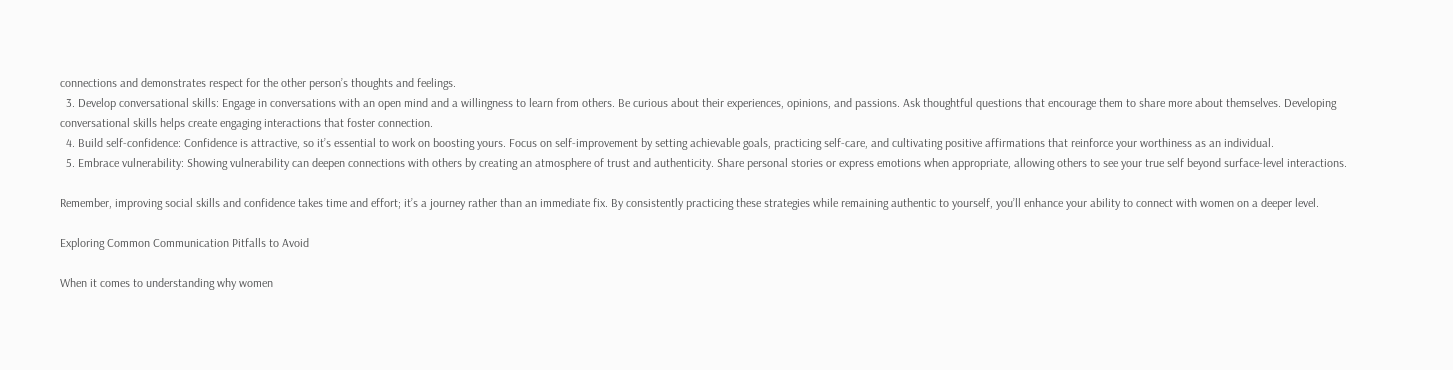connections and demonstrates respect for the other person’s thoughts and feelings.
  3. Develop conversational skills: Engage in conversations with an open mind and a willingness to learn from others. Be curious about their experiences, opinions, and passions. Ask thoughtful questions that encourage them to share more about themselves. Developing conversational skills helps create engaging interactions that foster connection.
  4. Build self-confidence: Confidence is attractive, so it’s essential to work on boosting yours. Focus on self-improvement by setting achievable goals, practicing self-care, and cultivating positive affirmations that reinforce your worthiness as an individual.
  5. Embrace vulnerability: Showing vulnerability can deepen connections with others by creating an atmosphere of trust and authenticity. Share personal stories or express emotions when appropriate, allowing others to see your true self beyond surface-level interactions.

Remember, improving social skills and confidence takes time and effort; it’s a journey rather than an immediate fix. By consistently practicing these strategies while remaining authentic to yourself, you’ll enhance your ability to connect with women on a deeper level.

Exploring Common Communication Pitfalls to Avoid

When it comes to understanding why women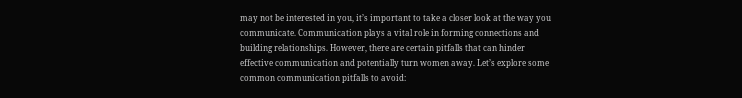may not be interested in you, it’s important to take a closer look at the way you communicate. Communication plays a vital role in forming connections and building relationships. However, there are certain pitfalls that can hinder effective communication and potentially turn women away. Let’s explore some common communication pitfalls to avoid: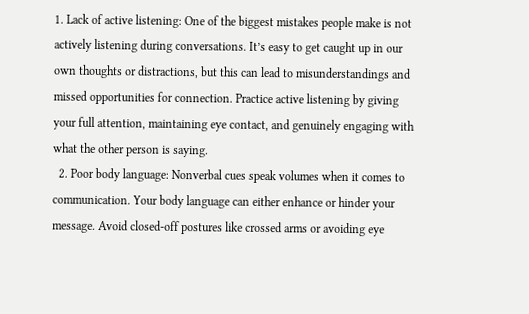1. Lack of active listening: One of the biggest mistakes people make is not actively listening during conversations. It’s easy to get caught up in our own thoughts or distractions, but this can lead to misunderstandings and missed opportunities for connection. Practice active listening by giving your full attention, maintaining eye contact, and genuinely engaging with what the other person is saying.
  2. Poor body language: Nonverbal cues speak volumes when it comes to communication. Your body language can either enhance or hinder your message. Avoid closed-off postures like crossed arms or avoiding eye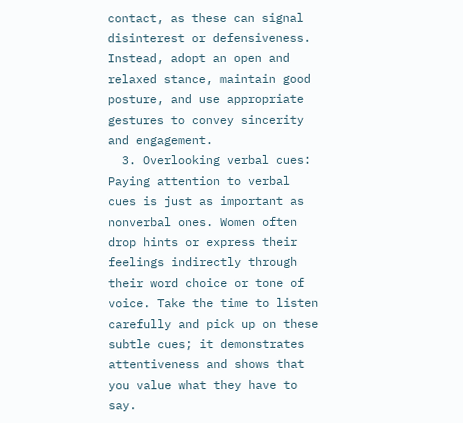contact, as these can signal disinterest or defensiveness. Instead, adopt an open and relaxed stance, maintain good posture, and use appropriate gestures to convey sincerity and engagement.
  3. Overlooking verbal cues: Paying attention to verbal cues is just as important as nonverbal ones. Women often drop hints or express their feelings indirectly through their word choice or tone of voice. Take the time to listen carefully and pick up on these subtle cues; it demonstrates attentiveness and shows that you value what they have to say.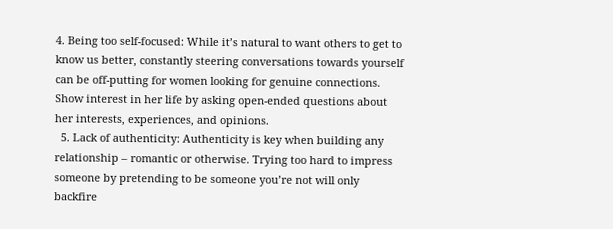4. Being too self-focused: While it’s natural to want others to get to know us better, constantly steering conversations towards yourself can be off-putting for women looking for genuine connections. Show interest in her life by asking open-ended questions about her interests, experiences, and opinions.
  5. Lack of authenticity: Authenticity is key when building any relationship – romantic or otherwise. Trying too hard to impress someone by pretending to be someone you’re not will only backfire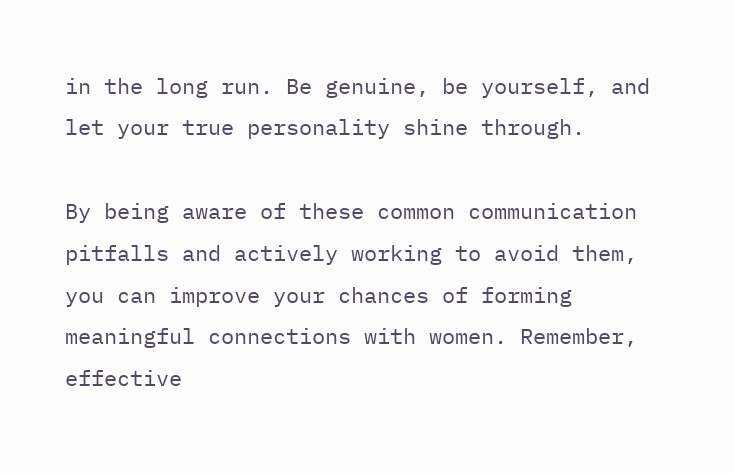in the long run. Be genuine, be yourself, and let your true personality shine through.

By being aware of these common communication pitfalls and actively working to avoid them, you can improve your chances of forming meaningful connections with women. Remember, effective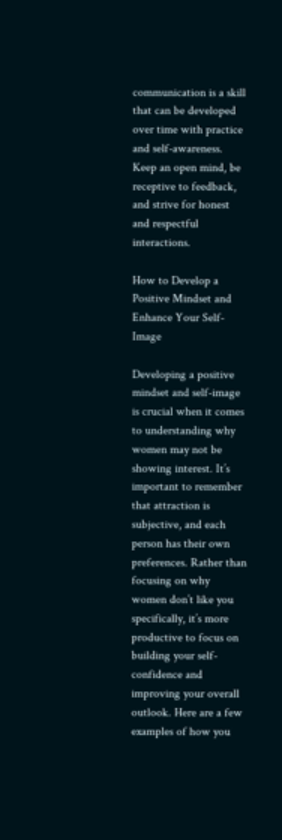communication is a skill that can be developed over time with practice and self-awareness. Keep an open mind, be receptive to feedback, and strive for honest and respectful interactions.

How to Develop a Positive Mindset and Enhance Your Self-Image

Developing a positive mindset and self-image is crucial when it comes to understanding why women may not be showing interest. It’s important to remember that attraction is subjective, and each person has their own preferences. Rather than focusing on why women don’t like you specifically, it’s more productive to focus on building your self-confidence and improving your overall outlook. Here are a few examples of how you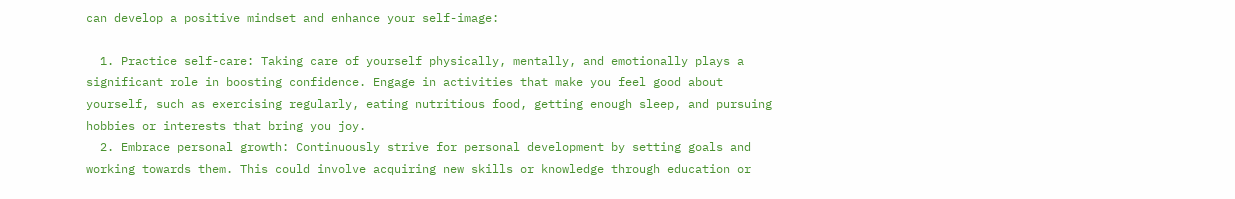can develop a positive mindset and enhance your self-image:

  1. Practice self-care: Taking care of yourself physically, mentally, and emotionally plays a significant role in boosting confidence. Engage in activities that make you feel good about yourself, such as exercising regularly, eating nutritious food, getting enough sleep, and pursuing hobbies or interests that bring you joy.
  2. Embrace personal growth: Continuously strive for personal development by setting goals and working towards them. This could involve acquiring new skills or knowledge through education or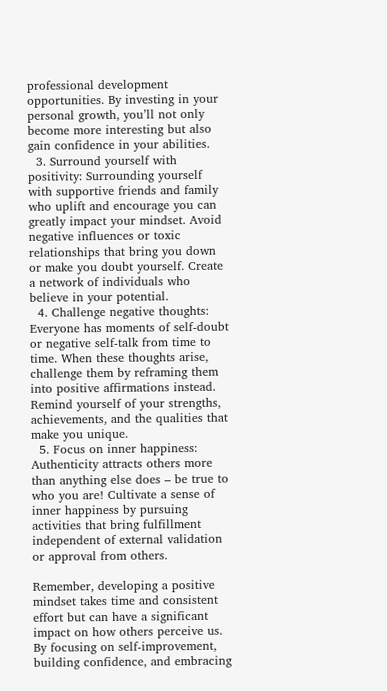professional development opportunities. By investing in your personal growth, you’ll not only become more interesting but also gain confidence in your abilities.
  3. Surround yourself with positivity: Surrounding yourself with supportive friends and family who uplift and encourage you can greatly impact your mindset. Avoid negative influences or toxic relationships that bring you down or make you doubt yourself. Create a network of individuals who believe in your potential.
  4. Challenge negative thoughts: Everyone has moments of self-doubt or negative self-talk from time to time. When these thoughts arise, challenge them by reframing them into positive affirmations instead. Remind yourself of your strengths, achievements, and the qualities that make you unique.
  5. Focus on inner happiness: Authenticity attracts others more than anything else does – be true to who you are! Cultivate a sense of inner happiness by pursuing activities that bring fulfillment independent of external validation or approval from others.

Remember, developing a positive mindset takes time and consistent effort but can have a significant impact on how others perceive us. By focusing on self-improvement, building confidence, and embracing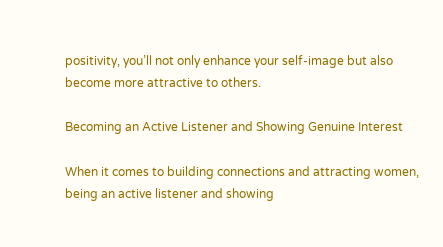positivity, you’ll not only enhance your self-image but also become more attractive to others.

Becoming an Active Listener and Showing Genuine Interest

When it comes to building connections and attracting women, being an active listener and showing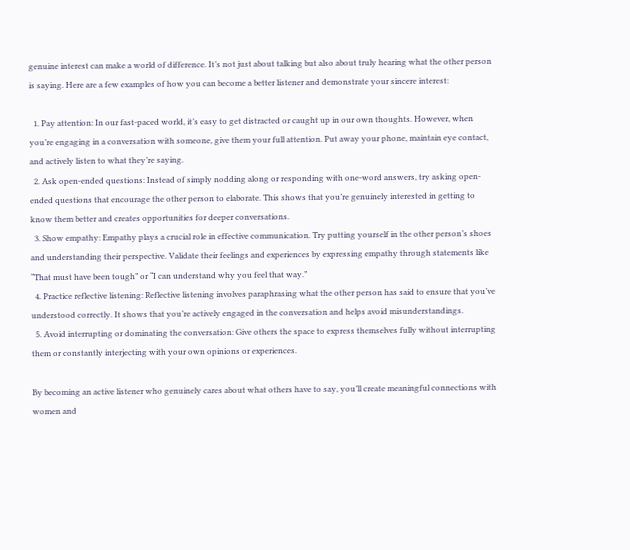genuine interest can make a world of difference. It’s not just about talking but also about truly hearing what the other person is saying. Here are a few examples of how you can become a better listener and demonstrate your sincere interest:

  1. Pay attention: In our fast-paced world, it’s easy to get distracted or caught up in our own thoughts. However, when you’re engaging in a conversation with someone, give them your full attention. Put away your phone, maintain eye contact, and actively listen to what they’re saying.
  2. Ask open-ended questions: Instead of simply nodding along or responding with one-word answers, try asking open-ended questions that encourage the other person to elaborate. This shows that you’re genuinely interested in getting to know them better and creates opportunities for deeper conversations.
  3. Show empathy: Empathy plays a crucial role in effective communication. Try putting yourself in the other person’s shoes and understanding their perspective. Validate their feelings and experiences by expressing empathy through statements like “That must have been tough” or “I can understand why you feel that way.”
  4. Practice reflective listening: Reflective listening involves paraphrasing what the other person has said to ensure that you’ve understood correctly. It shows that you’re actively engaged in the conversation and helps avoid misunderstandings.
  5. Avoid interrupting or dominating the conversation: Give others the space to express themselves fully without interrupting them or constantly interjecting with your own opinions or experiences.

By becoming an active listener who genuinely cares about what others have to say, you’ll create meaningful connections with women and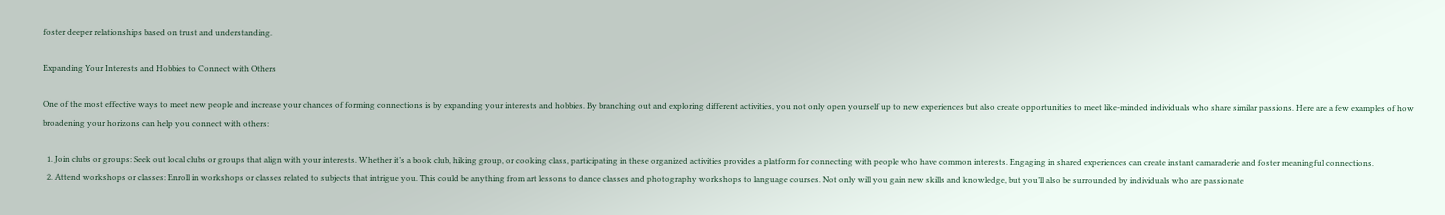foster deeper relationships based on trust and understanding.

Expanding Your Interests and Hobbies to Connect with Others

One of the most effective ways to meet new people and increase your chances of forming connections is by expanding your interests and hobbies. By branching out and exploring different activities, you not only open yourself up to new experiences but also create opportunities to meet like-minded individuals who share similar passions. Here are a few examples of how broadening your horizons can help you connect with others:

  1. Join clubs or groups: Seek out local clubs or groups that align with your interests. Whether it’s a book club, hiking group, or cooking class, participating in these organized activities provides a platform for connecting with people who have common interests. Engaging in shared experiences can create instant camaraderie and foster meaningful connections.
  2. Attend workshops or classes: Enroll in workshops or classes related to subjects that intrigue you. This could be anything from art lessons to dance classes and photography workshops to language courses. Not only will you gain new skills and knowledge, but you’ll also be surrounded by individuals who are passionate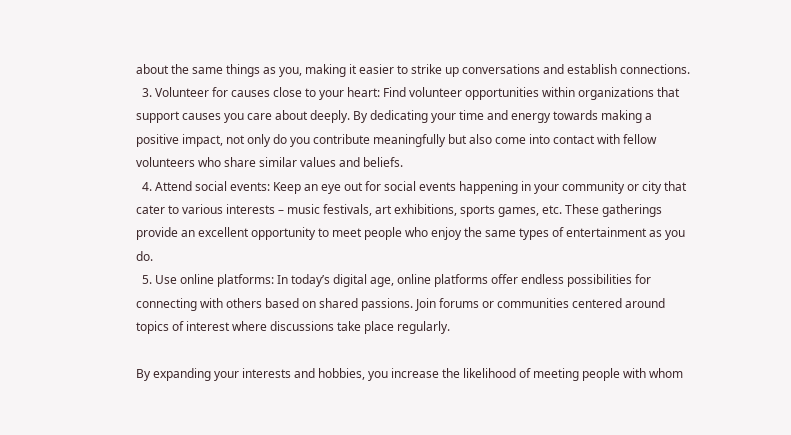about the same things as you, making it easier to strike up conversations and establish connections.
  3. Volunteer for causes close to your heart: Find volunteer opportunities within organizations that support causes you care about deeply. By dedicating your time and energy towards making a positive impact, not only do you contribute meaningfully but also come into contact with fellow volunteers who share similar values and beliefs.
  4. Attend social events: Keep an eye out for social events happening in your community or city that cater to various interests – music festivals, art exhibitions, sports games, etc. These gatherings provide an excellent opportunity to meet people who enjoy the same types of entertainment as you do.
  5. Use online platforms: In today’s digital age, online platforms offer endless possibilities for connecting with others based on shared passions. Join forums or communities centered around topics of interest where discussions take place regularly.

By expanding your interests and hobbies, you increase the likelihood of meeting people with whom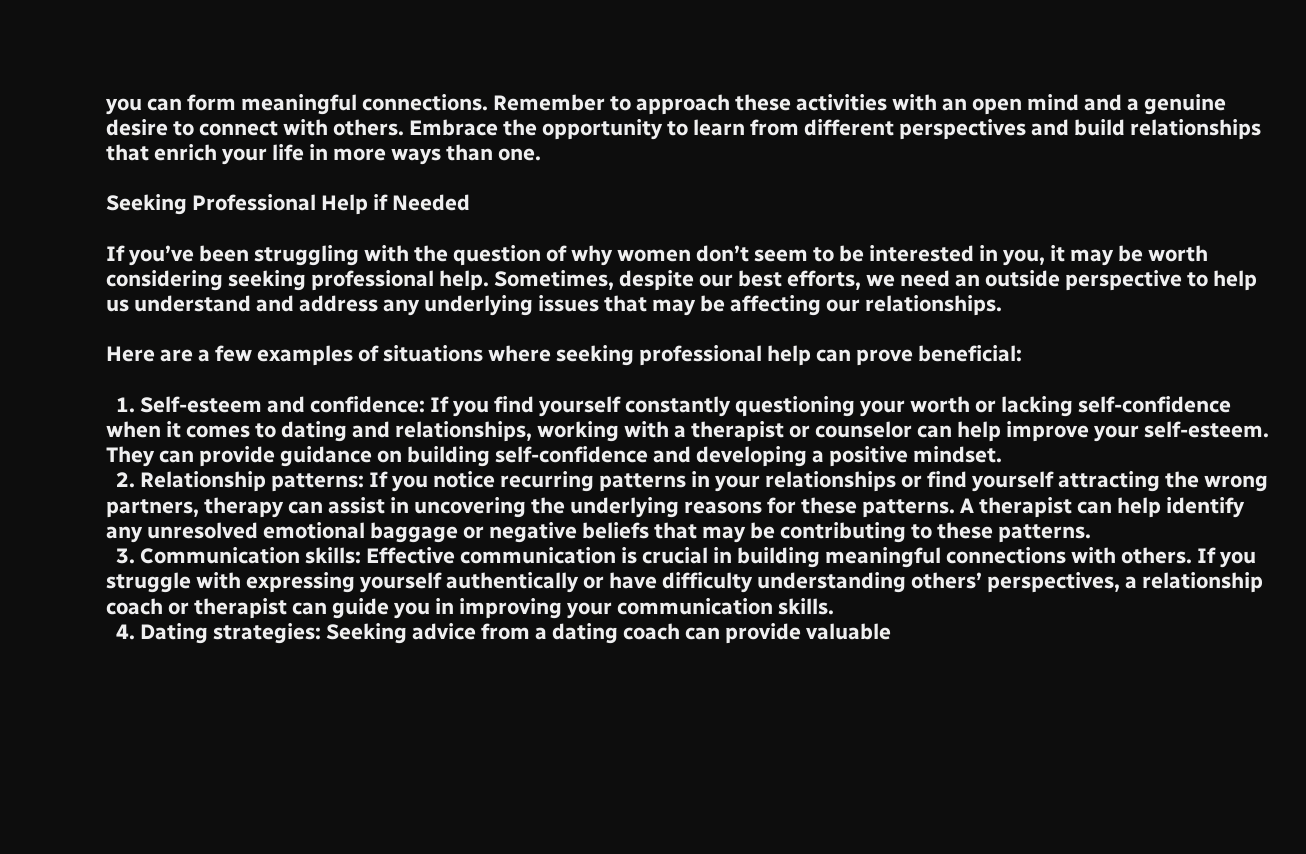you can form meaningful connections. Remember to approach these activities with an open mind and a genuine desire to connect with others. Embrace the opportunity to learn from different perspectives and build relationships that enrich your life in more ways than one.

Seeking Professional Help if Needed

If you’ve been struggling with the question of why women don’t seem to be interested in you, it may be worth considering seeking professional help. Sometimes, despite our best efforts, we need an outside perspective to help us understand and address any underlying issues that may be affecting our relationships.

Here are a few examples of situations where seeking professional help can prove beneficial:

  1. Self-esteem and confidence: If you find yourself constantly questioning your worth or lacking self-confidence when it comes to dating and relationships, working with a therapist or counselor can help improve your self-esteem. They can provide guidance on building self-confidence and developing a positive mindset.
  2. Relationship patterns: If you notice recurring patterns in your relationships or find yourself attracting the wrong partners, therapy can assist in uncovering the underlying reasons for these patterns. A therapist can help identify any unresolved emotional baggage or negative beliefs that may be contributing to these patterns.
  3. Communication skills: Effective communication is crucial in building meaningful connections with others. If you struggle with expressing yourself authentically or have difficulty understanding others’ perspectives, a relationship coach or therapist can guide you in improving your communication skills.
  4. Dating strategies: Seeking advice from a dating coach can provide valuable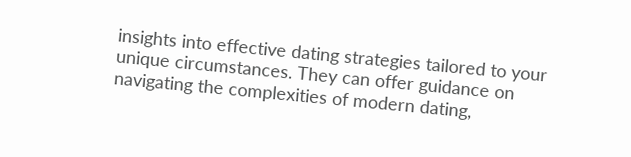insights into effective dating strategies tailored to your unique circumstances. They can offer guidance on navigating the complexities of modern dating,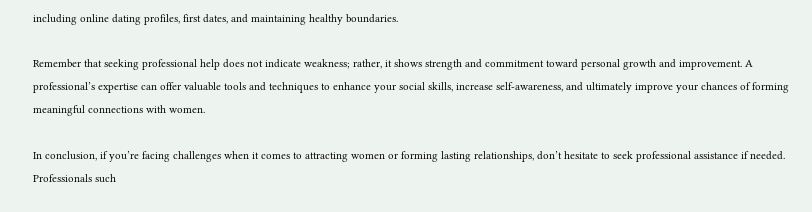including online dating profiles, first dates, and maintaining healthy boundaries.

Remember that seeking professional help does not indicate weakness; rather, it shows strength and commitment toward personal growth and improvement. A professional’s expertise can offer valuable tools and techniques to enhance your social skills, increase self-awareness, and ultimately improve your chances of forming meaningful connections with women.

In conclusion, if you’re facing challenges when it comes to attracting women or forming lasting relationships, don’t hesitate to seek professional assistance if needed. Professionals such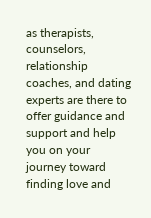as therapists, counselors, relationship coaches, and dating experts are there to offer guidance and support and help you on your journey toward finding love and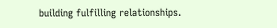building fulfilling relationships.